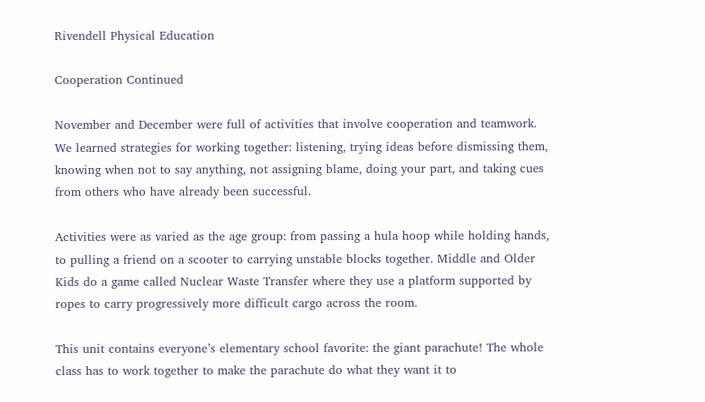Rivendell Physical Education

Cooperation Continued

November and December were full of activities that involve cooperation and teamwork. We learned strategies for working together: listening, trying ideas before dismissing them, knowing when not to say anything, not assigning blame, doing your part, and taking cues from others who have already been successful.

Activities were as varied as the age group: from passing a hula hoop while holding hands, to pulling a friend on a scooter to carrying unstable blocks together. Middle and Older Kids do a game called Nuclear Waste Transfer where they use a platform supported by ropes to carry progressively more difficult cargo across the room.

This unit contains everyone’s elementary school favorite: the giant parachute! The whole class has to work together to make the parachute do what they want it to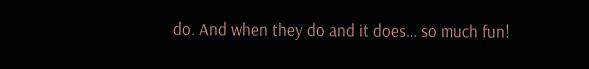do. And when they do and it does… so much fun!